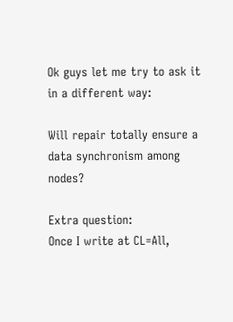Ok guys let me try to ask it in a different way:

Will repair totally ensure a data synchronism among nodes?

Extra question:
Once I write at CL=All,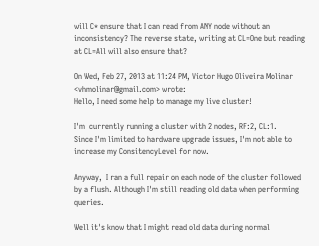will C* ensure that I can read from ANY node without an inconsistency? The reverse state, writing at CL=One but reading at CL=All will also ensure that?

On Wed, Feb 27, 2013 at 11:24 PM, Víctor Hugo Oliveira Molinar <vhmolinar@gmail.com> wrote:
Hello, I need some help to manage my live cluster!

I'm  currently running a cluster with 2 nodes, RF:2, CL:1.
Since I'm limited to hardware upgrade issues, I'm not able to increase my ConsitencyLevel for now.

Anyway,  I ran a full repair on each node of the cluster followed by a flush. Although I'm still reading old data when performing queries.

Well it's know that I might read old data during normal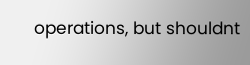operations, but shouldnt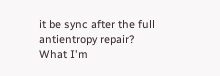it be sync after the full antientropy repair?
What I'm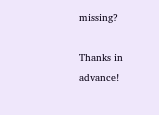missing?

Thanks in advance!